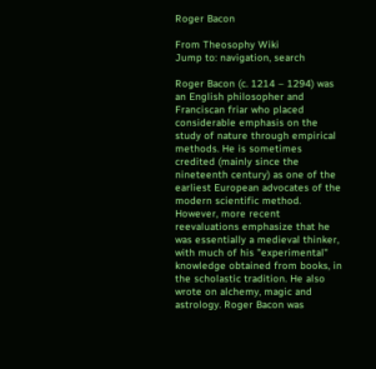Roger Bacon

From Theosophy Wiki
Jump to: navigation, search

Roger Bacon (c. 1214 – 1294) was an English philosopher and Franciscan friar who placed considerable emphasis on the study of nature through empirical methods. He is sometimes credited (mainly since the nineteenth century) as one of the earliest European advocates of the modern scientific method. However, more recent reevaluations emphasize that he was essentially a medieval thinker, with much of his "experimental" knowledge obtained from books, in the scholastic tradition. He also wrote on alchemy, magic and astrology. Roger Bacon was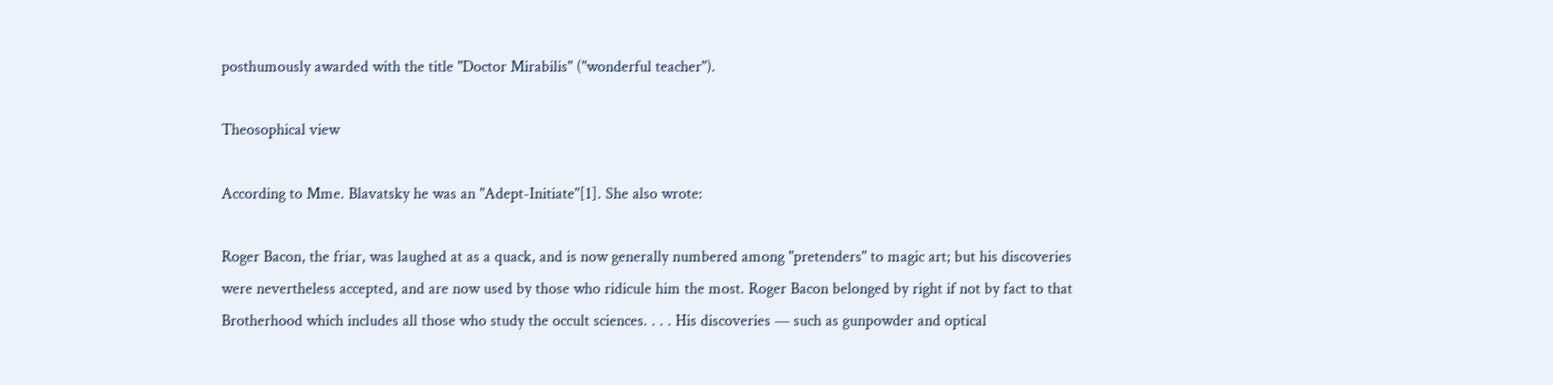posthumously awarded with the title "Doctor Mirabilis" ("wonderful teacher").

Theosophical view

According to Mme. Blavatsky he was an "Adept-Initiate"[1]. She also wrote:

Roger Bacon, the friar, was laughed at as a quack, and is now generally numbered among "pretenders" to magic art; but his discoveries were nevertheless accepted, and are now used by those who ridicule him the most. Roger Bacon belonged by right if not by fact to that Brotherhood which includes all those who study the occult sciences. . . . His discoveries — such as gunpowder and optical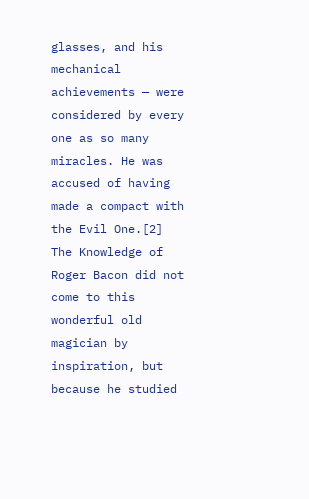glasses, and his mechanical achievements — were considered by every one as so many miracles. He was accused of having made a compact with the Evil One.[2]
The Knowledge of Roger Bacon did not come to this wonderful old magician by inspiration, but because he studied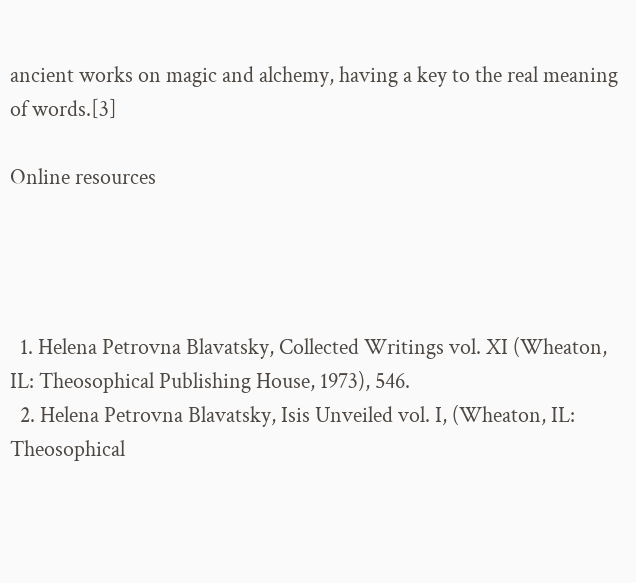ancient works on magic and alchemy, having a key to the real meaning of words.[3]

Online resources




  1. Helena Petrovna Blavatsky, Collected Writings vol. XI (Wheaton, IL: Theosophical Publishing House, 1973), 546.
  2. Helena Petrovna Blavatsky, Isis Unveiled vol. I, (Wheaton, IL: Theosophical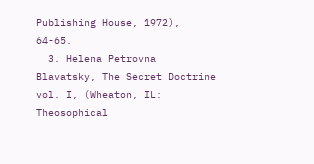Publishing House, 1972), 64-65.
  3. Helena Petrovna Blavatsky, The Secret Doctrine vol. I, (Wheaton, IL: Theosophical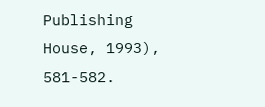Publishing House, 1993), 581-582.